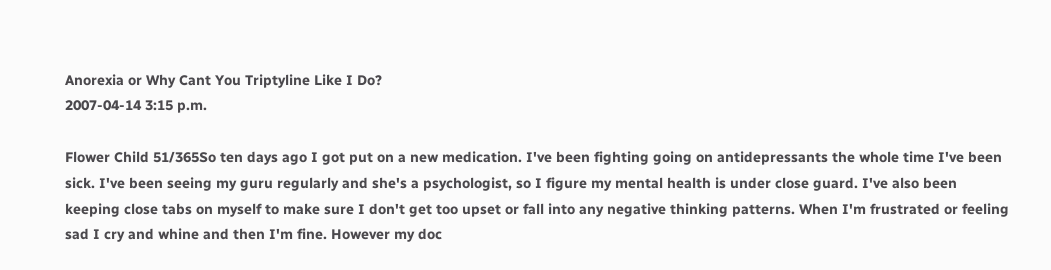Anorexia or Why Cant You Triptyline Like I Do?
2007-04-14 3:15 p.m.

Flower Child 51/365So ten days ago I got put on a new medication. I've been fighting going on antidepressants the whole time I've been sick. I've been seeing my guru regularly and she's a psychologist, so I figure my mental health is under close guard. I've also been keeping close tabs on myself to make sure I don't get too upset or fall into any negative thinking patterns. When I'm frustrated or feeling sad I cry and whine and then I'm fine. However my doc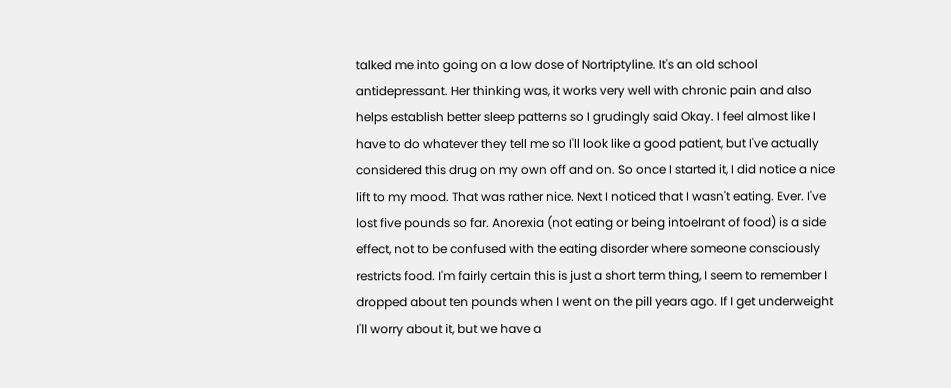talked me into going on a low dose of Nortriptyline. It's an old school antidepressant. Her thinking was, it works very well with chronic pain and also helps establish better sleep patterns so I grudingly said Okay. I feel almost like I have to do whatever they tell me so I'll look like a good patient, but I've actually considered this drug on my own off and on. So once I started it, I did notice a nice lift to my mood. That was rather nice. Next I noticed that I wasn't eating. Ever. I've lost five pounds so far. Anorexia (not eating or being intoelrant of food) is a side effect, not to be confused with the eating disorder where someone consciously restricts food. I'm fairly certain this is just a short term thing, I seem to remember I dropped about ten pounds when I went on the pill years ago. If I get underweight I'll worry about it, but we have a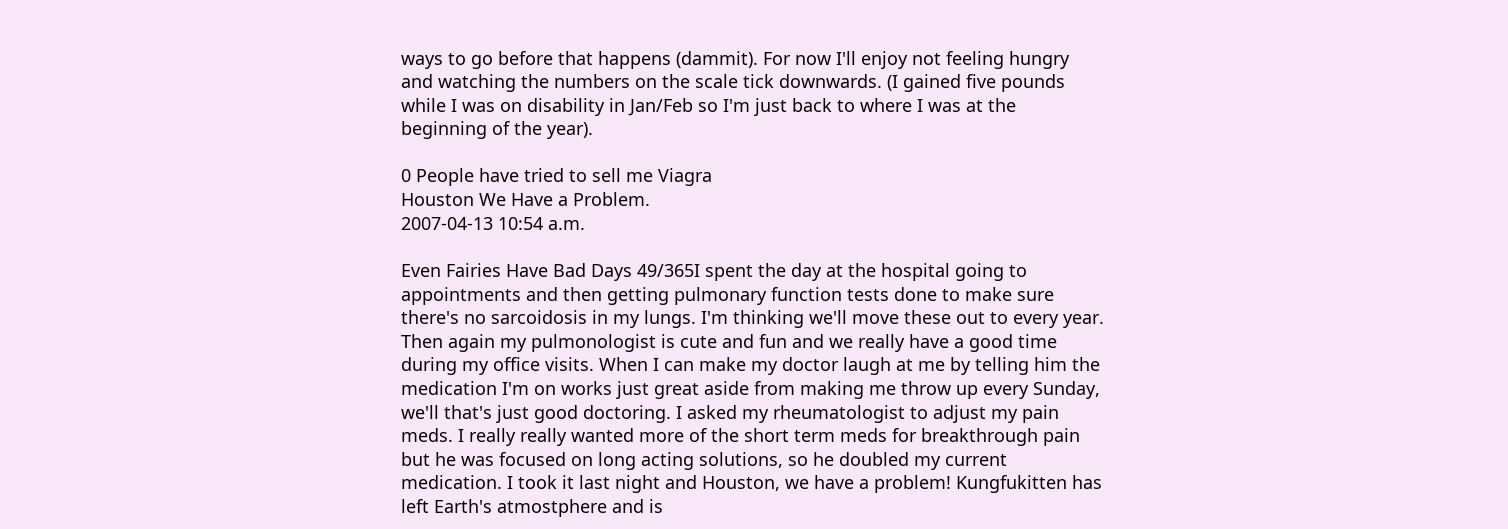ways to go before that happens (dammit). For now I'll enjoy not feeling hungry and watching the numbers on the scale tick downwards. (I gained five pounds while I was on disability in Jan/Feb so I'm just back to where I was at the beginning of the year).

0 People have tried to sell me Viagra
Houston We Have a Problem.
2007-04-13 10:54 a.m.

Even Fairies Have Bad Days 49/365I spent the day at the hospital going to appointments and then getting pulmonary function tests done to make sure there's no sarcoidosis in my lungs. I'm thinking we'll move these out to every year. Then again my pulmonologist is cute and fun and we really have a good time during my office visits. When I can make my doctor laugh at me by telling him the medication I'm on works just great aside from making me throw up every Sunday, we'll that's just good doctoring. I asked my rheumatologist to adjust my pain meds. I really really wanted more of the short term meds for breakthrough pain but he was focused on long acting solutions, so he doubled my current medication. I took it last night and Houston, we have a problem! Kungfukitten has left Earth's atmostphere and is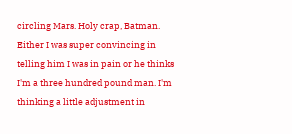circling Mars. Holy crap, Batman. Either I was super convincing in telling him I was in pain or he thinks I'm a three hundred pound man. I'm thinking a little adjustment in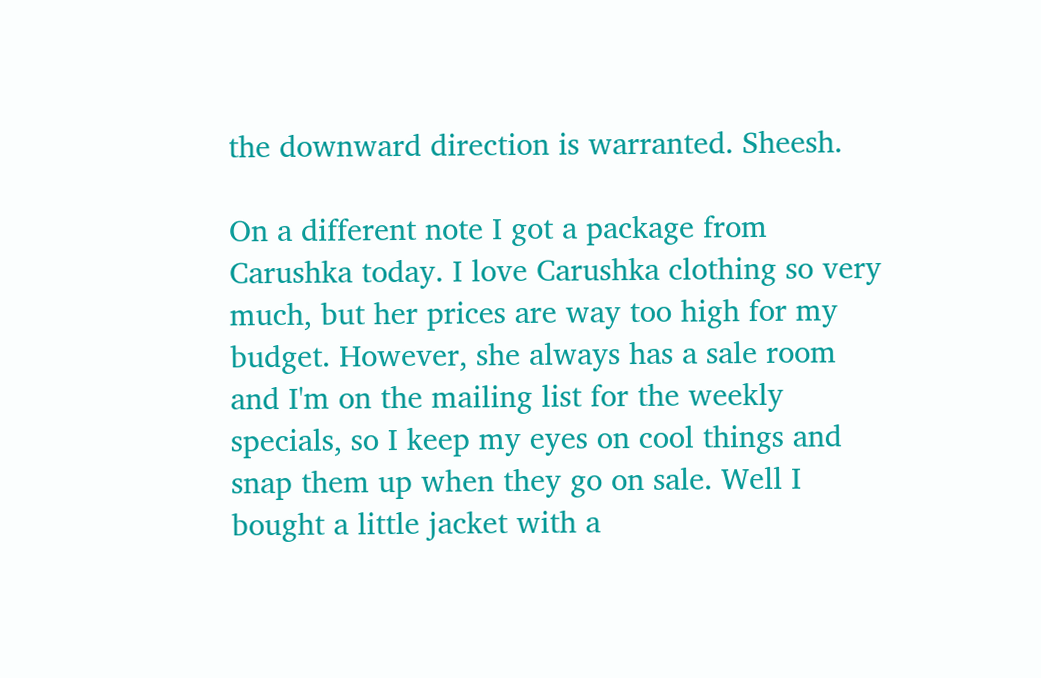the downward direction is warranted. Sheesh.

On a different note I got a package from Carushka today. I love Carushka clothing so very much, but her prices are way too high for my budget. However, she always has a sale room and I'm on the mailing list for the weekly specials, so I keep my eyes on cool things and snap them up when they go on sale. Well I bought a little jacket with a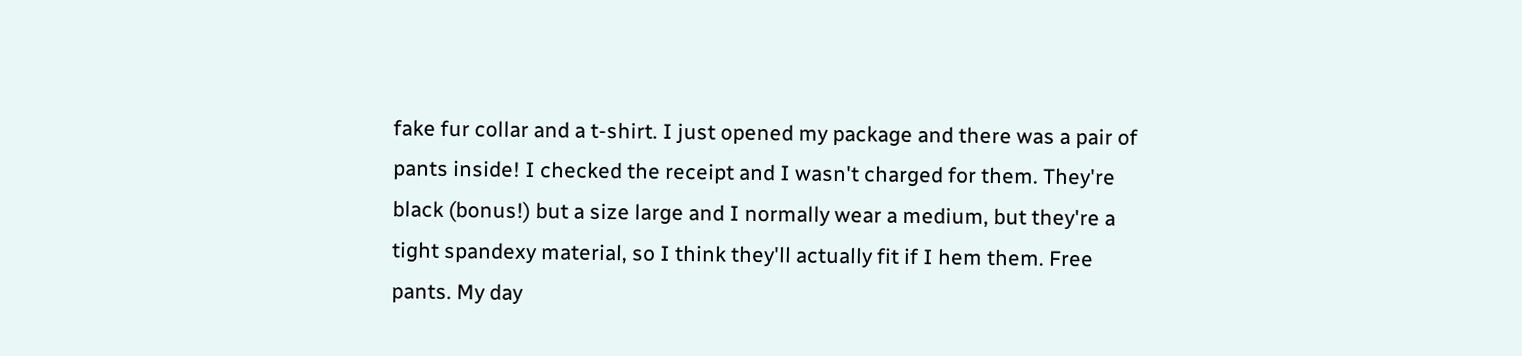fake fur collar and a t-shirt. I just opened my package and there was a pair of pants inside! I checked the receipt and I wasn't charged for them. They're black (bonus!) but a size large and I normally wear a medium, but they're a tight spandexy material, so I think they'll actually fit if I hem them. Free pants. My day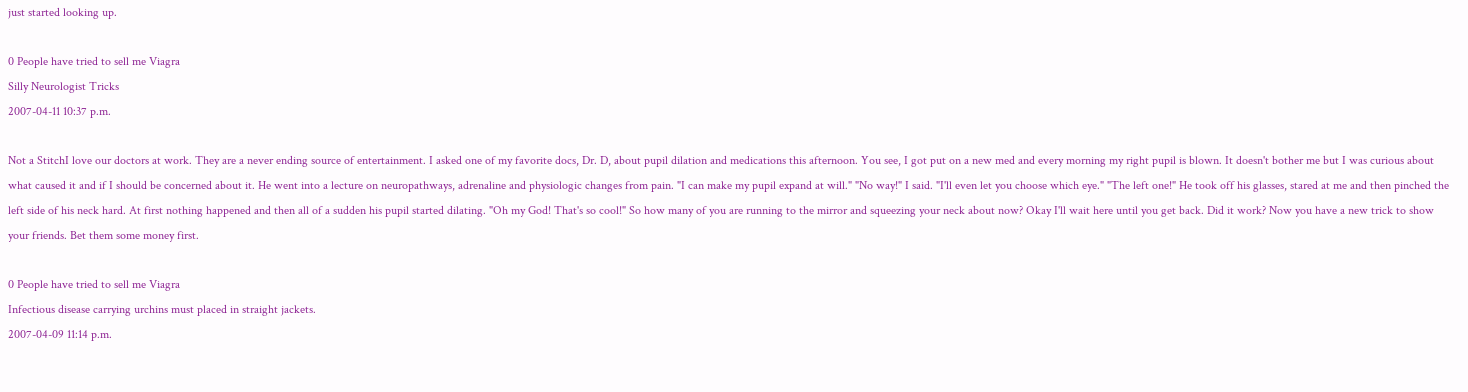just started looking up.

0 People have tried to sell me Viagra
Silly Neurologist Tricks
2007-04-11 10:37 p.m.

Not a StitchI love our doctors at work. They are a never ending source of entertainment. I asked one of my favorite docs, Dr. D, about pupil dilation and medications this afternoon. You see, I got put on a new med and every morning my right pupil is blown. It doesn't bother me but I was curious about what caused it and if I should be concerned about it. He went into a lecture on neuropathways, adrenaline and physiologic changes from pain. "I can make my pupil expand at will." "No way!" I said. "I'll even let you choose which eye." "The left one!" He took off his glasses, stared at me and then pinched the left side of his neck hard. At first nothing happened and then all of a sudden his pupil started dilating. "Oh my God! That's so cool!" So how many of you are running to the mirror and squeezing your neck about now? Okay I'll wait here until you get back. Did it work? Now you have a new trick to show your friends. Bet them some money first.

0 People have tried to sell me Viagra
Infectious disease carrying urchins must placed in straight jackets.
2007-04-09 11:14 p.m.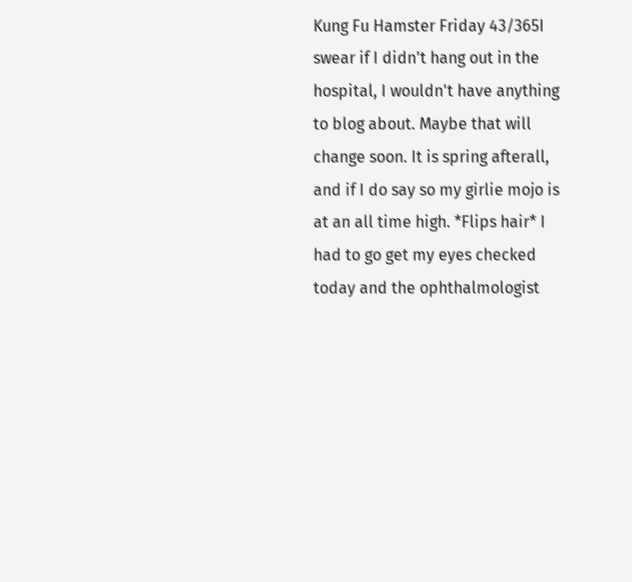Kung Fu Hamster Friday 43/365I swear if I didn't hang out in the hospital, I wouldn't have anything to blog about. Maybe that will change soon. It is spring afterall, and if I do say so my girlie mojo is at an all time high. *Flips hair* I had to go get my eyes checked today and the ophthalmologist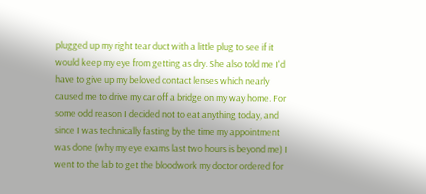plugged up my right tear duct with a little plug to see if it would keep my eye from getting as dry. She also told me I'd have to give up my beloved contact lenses which nearly caused me to drive my car off a bridge on my way home. For some odd reason I decided not to eat anything today, and since I was technically fasting by the time my appointment was done (why my eye exams last two hours is beyond me) I went to the lab to get the bloodwork my doctor ordered for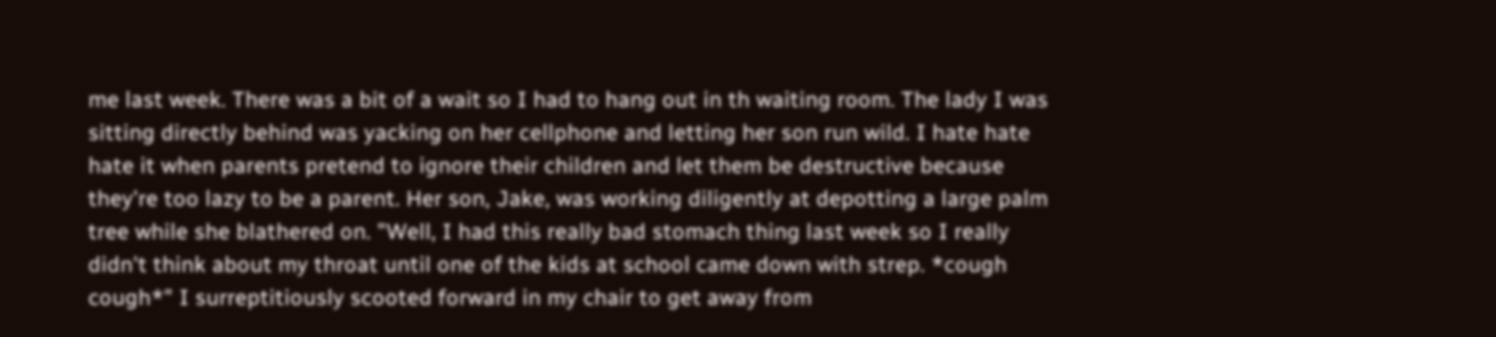me last week. There was a bit of a wait so I had to hang out in th waiting room. The lady I was sitting directly behind was yacking on her cellphone and letting her son run wild. I hate hate hate it when parents pretend to ignore their children and let them be destructive because they're too lazy to be a parent. Her son, Jake, was working diligently at depotting a large palm tree while she blathered on. "Well, I had this really bad stomach thing last week so I really didn't think about my throat until one of the kids at school came down with strep. *cough cough*" I surreptitiously scooted forward in my chair to get away from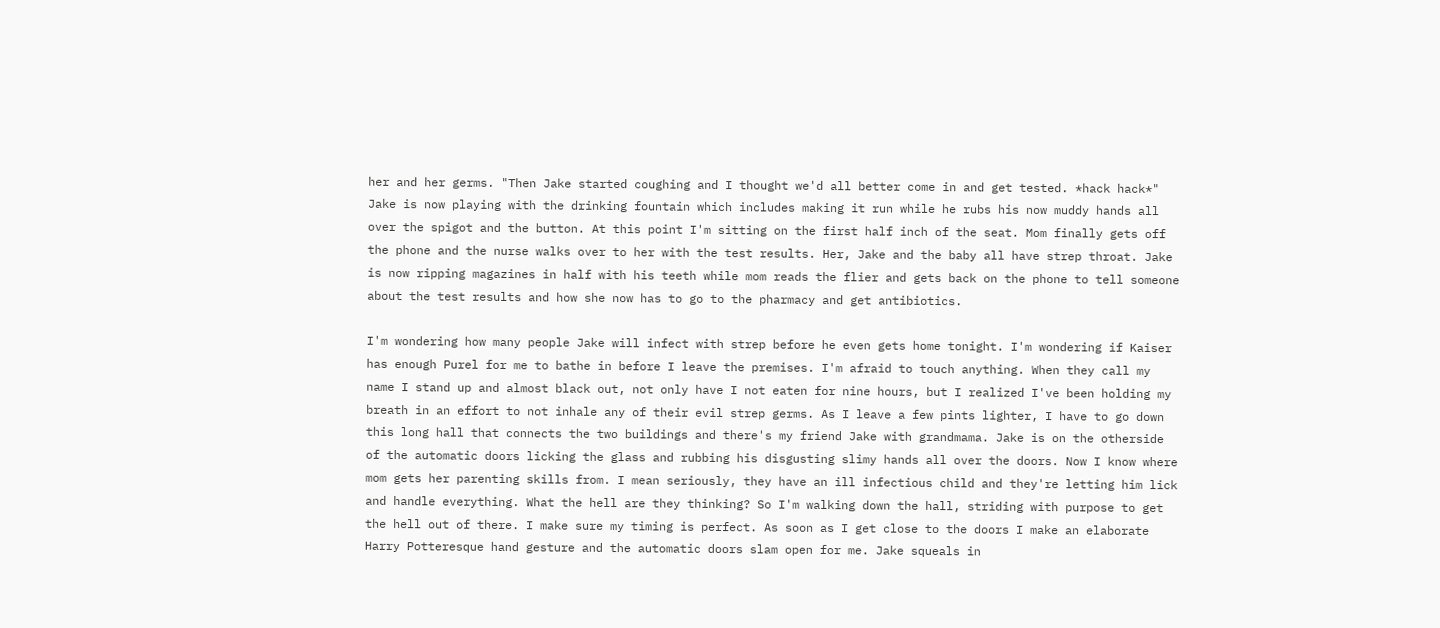her and her germs. "Then Jake started coughing and I thought we'd all better come in and get tested. *hack hack*" Jake is now playing with the drinking fountain which includes making it run while he rubs his now muddy hands all over the spigot and the button. At this point I'm sitting on the first half inch of the seat. Mom finally gets off the phone and the nurse walks over to her with the test results. Her, Jake and the baby all have strep throat. Jake is now ripping magazines in half with his teeth while mom reads the flier and gets back on the phone to tell someone about the test results and how she now has to go to the pharmacy and get antibiotics.

I'm wondering how many people Jake will infect with strep before he even gets home tonight. I'm wondering if Kaiser has enough Purel for me to bathe in before I leave the premises. I'm afraid to touch anything. When they call my name I stand up and almost black out, not only have I not eaten for nine hours, but I realized I've been holding my breath in an effort to not inhale any of their evil strep germs. As I leave a few pints lighter, I have to go down this long hall that connects the two buildings and there's my friend Jake with grandmama. Jake is on the otherside of the automatic doors licking the glass and rubbing his disgusting slimy hands all over the doors. Now I know where mom gets her parenting skills from. I mean seriously, they have an ill infectious child and they're letting him lick and handle everything. What the hell are they thinking? So I'm walking down the hall, striding with purpose to get the hell out of there. I make sure my timing is perfect. As soon as I get close to the doors I make an elaborate Harry Potteresque hand gesture and the automatic doors slam open for me. Jake squeals in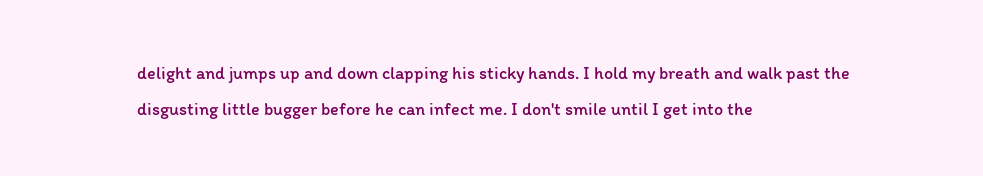delight and jumps up and down clapping his sticky hands. I hold my breath and walk past the disgusting little bugger before he can infect me. I don't smile until I get into the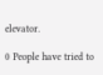elevator.

0 People have tried to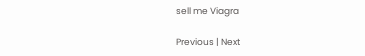sell me Viagra

Previous | Next